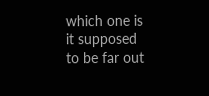which one is it supposed to be far out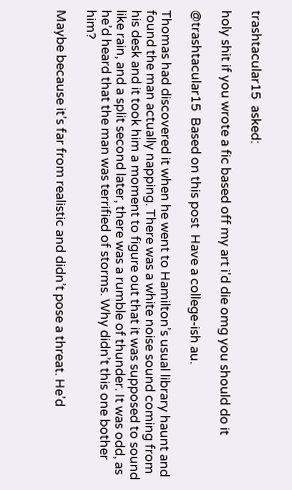trashtacular15  asked:

holy shit if you wrote a fic based off my art i'd die omg you should do it

@trashtacular15  Based on this post  Have a college-ish au.

Thomas had discovered it when he went to Hamilton’s usual library haunt and found the man actually napping. There was a white noise sound coming from his desk and it took him a moment to figure out that it was supposed to sound like rain, and a split second later, there was a rumble of thunder. It was odd, as he’d heard that the man was terrified of storms. Why didn’t this one bother him?

Maybe because it’s far from realistic and didn’t pose a threat. He’d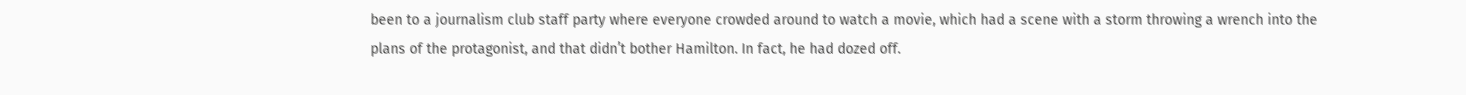been to a journalism club staff party where everyone crowded around to watch a movie, which had a scene with a storm throwing a wrench into the plans of the protagonist, and that didn’t bother Hamilton. In fact, he had dozed off.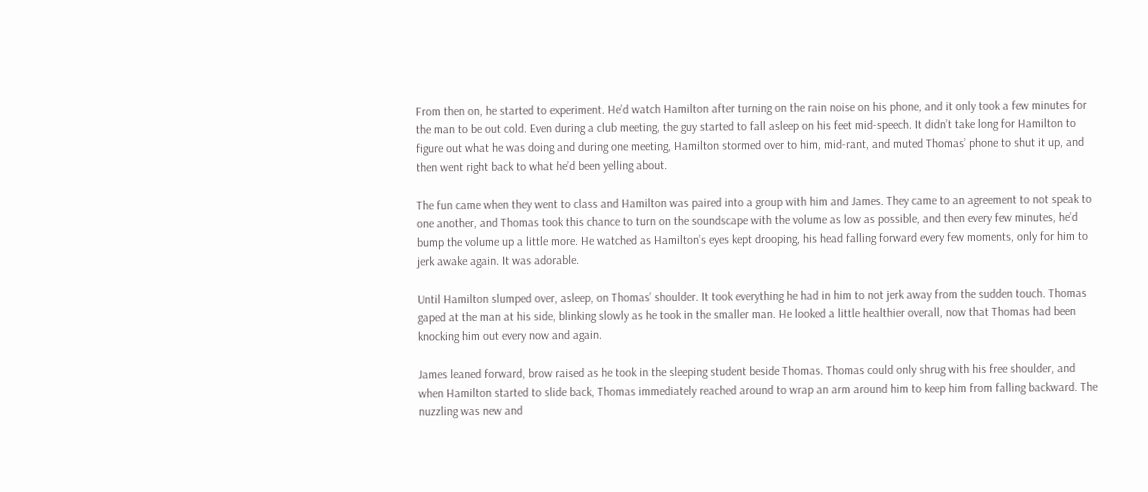From then on, he started to experiment. He’d watch Hamilton after turning on the rain noise on his phone, and it only took a few minutes for the man to be out cold. Even during a club meeting, the guy started to fall asleep on his feet mid-speech. It didn’t take long for Hamilton to figure out what he was doing and during one meeting, Hamilton stormed over to him, mid-rant, and muted Thomas’ phone to shut it up, and then went right back to what he’d been yelling about.

The fun came when they went to class and Hamilton was paired into a group with him and James. They came to an agreement to not speak to one another, and Thomas took this chance to turn on the soundscape with the volume as low as possible, and then every few minutes, he’d bump the volume up a little more. He watched as Hamilton’s eyes kept drooping, his head falling forward every few moments, only for him to jerk awake again. It was adorable.

Until Hamilton slumped over, asleep, on Thomas’ shoulder. It took everything he had in him to not jerk away from the sudden touch. Thomas gaped at the man at his side, blinking slowly as he took in the smaller man. He looked a little healthier overall, now that Thomas had been knocking him out every now and again.

James leaned forward, brow raised as he took in the sleeping student beside Thomas. Thomas could only shrug with his free shoulder, and when Hamilton started to slide back, Thomas immediately reached around to wrap an arm around him to keep him from falling backward. The nuzzling was new and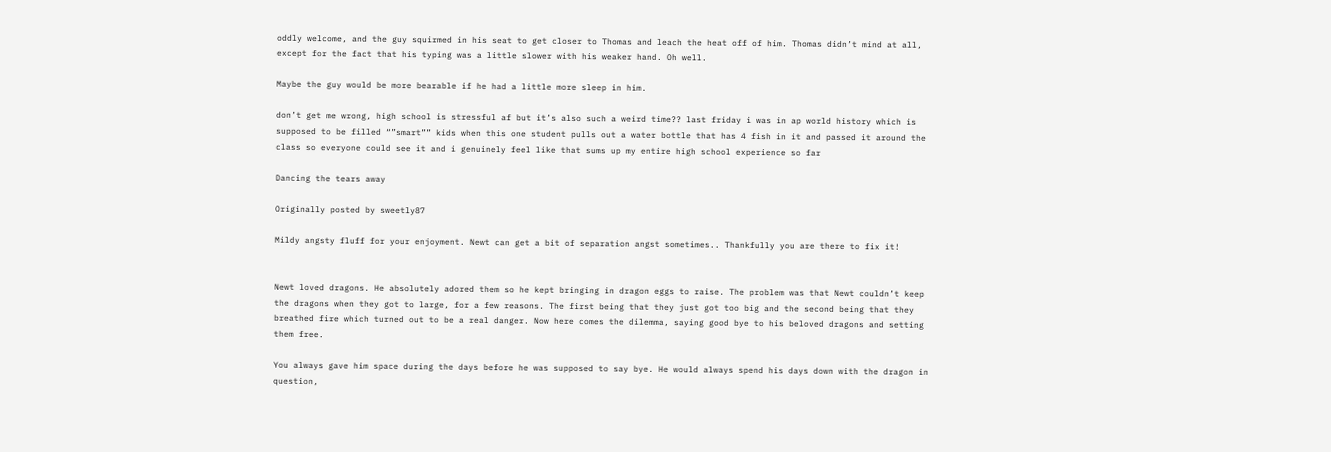oddly welcome, and the guy squirmed in his seat to get closer to Thomas and leach the heat off of him. Thomas didn’t mind at all, except for the fact that his typing was a little slower with his weaker hand. Oh well.

Maybe the guy would be more bearable if he had a little more sleep in him.

don’t get me wrong, high school is stressful af but it’s also such a weird time?? last friday i was in ap world history which is supposed to be filled “”smart”” kids when this one student pulls out a water bottle that has 4 fish in it and passed it around the class so everyone could see it and i genuinely feel like that sums up my entire high school experience so far

Dancing the tears away

Originally posted by sweetly87

Mildy angsty fluff for your enjoyment. Newt can get a bit of separation angst sometimes.. Thankfully you are there to fix it!


Newt loved dragons. He absolutely adored them so he kept bringing in dragon eggs to raise. The problem was that Newt couldn’t keep the dragons when they got to large, for a few reasons. The first being that they just got too big and the second being that they breathed fire which turned out to be a real danger. Now here comes the dilemma, saying good bye to his beloved dragons and setting them free.

You always gave him space during the days before he was supposed to say bye. He would always spend his days down with the dragon in question,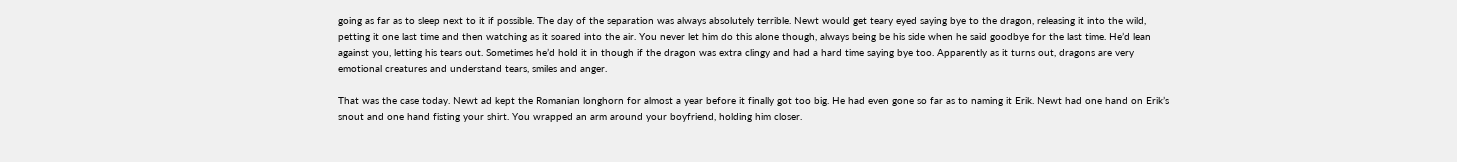going as far as to sleep next to it if possible. The day of the separation was always absolutely terrible. Newt would get teary eyed saying bye to the dragon, releasing it into the wild, petting it one last time and then watching as it soared into the air. You never let him do this alone though, always being be his side when he said goodbye for the last time. He’d lean against you, letting his tears out. Sometimes he’d hold it in though if the dragon was extra clingy and had a hard time saying bye too. Apparently as it turns out, dragons are very emotional creatures and understand tears, smiles and anger.

That was the case today. Newt ad kept the Romanian longhorn for almost a year before it finally got too big. He had even gone so far as to naming it Erik. Newt had one hand on Erik’s snout and one hand fisting your shirt. You wrapped an arm around your boyfriend, holding him closer.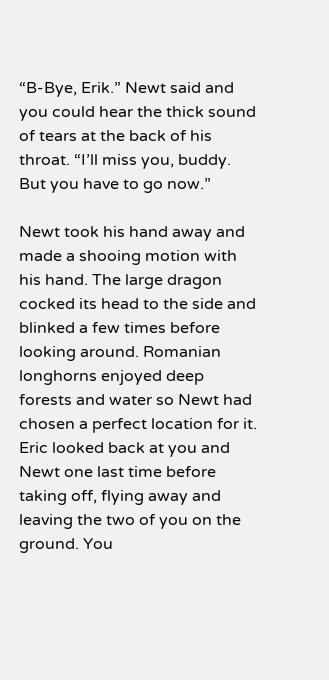“B-Bye, Erik.” Newt said and you could hear the thick sound of tears at the back of his throat. “I’ll miss you, buddy. But you have to go now.”

Newt took his hand away and made a shooing motion with his hand. The large dragon cocked its head to the side and blinked a few times before looking around. Romanian longhorns enjoyed deep forests and water so Newt had chosen a perfect location for it. Eric looked back at you and Newt one last time before taking off, flying away and leaving the two of you on the ground. You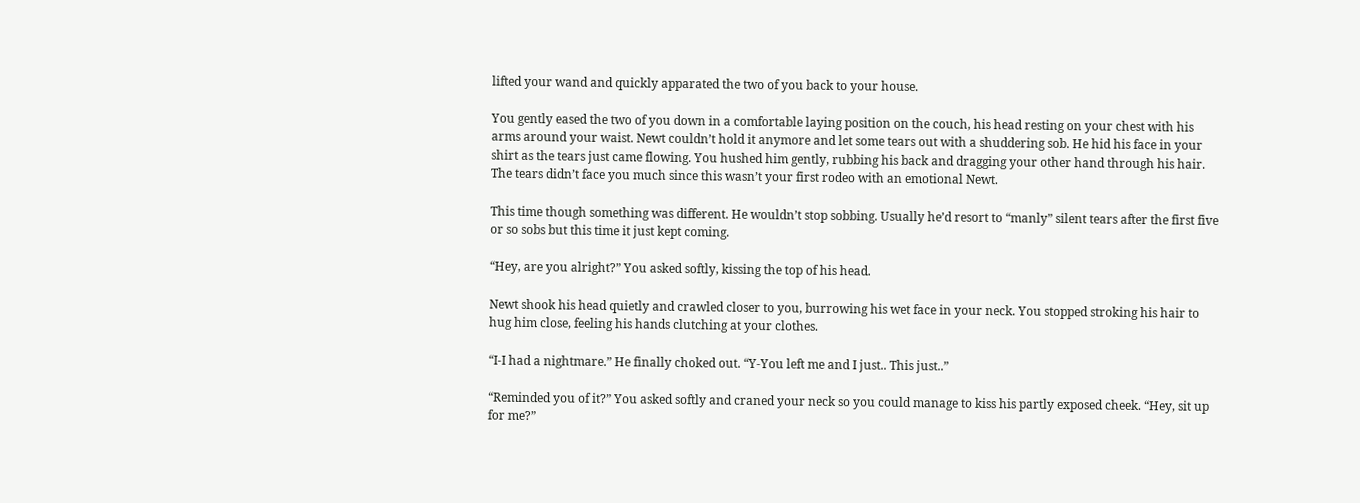lifted your wand and quickly apparated the two of you back to your house.

You gently eased the two of you down in a comfortable laying position on the couch, his head resting on your chest with his arms around your waist. Newt couldn’t hold it anymore and let some tears out with a shuddering sob. He hid his face in your shirt as the tears just came flowing. You hushed him gently, rubbing his back and dragging your other hand through his hair. The tears didn’t face you much since this wasn’t your first rodeo with an emotional Newt.

This time though something was different. He wouldn’t stop sobbing. Usually he’d resort to “manly” silent tears after the first five or so sobs but this time it just kept coming.

“Hey, are you alright?” You asked softly, kissing the top of his head.

Newt shook his head quietly and crawled closer to you, burrowing his wet face in your neck. You stopped stroking his hair to hug him close, feeling his hands clutching at your clothes.

“I-I had a nightmare.” He finally choked out. “Y-You left me and I just.. This just..”

“Reminded you of it?” You asked softly and craned your neck so you could manage to kiss his partly exposed cheek. “Hey, sit up for me?”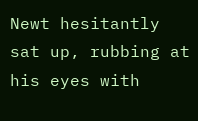Newt hesitantly sat up, rubbing at his eyes with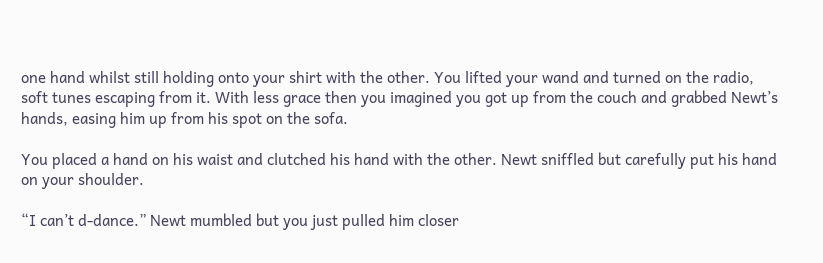one hand whilst still holding onto your shirt with the other. You lifted your wand and turned on the radio, soft tunes escaping from it. With less grace then you imagined you got up from the couch and grabbed Newt’s hands, easing him up from his spot on the sofa.

You placed a hand on his waist and clutched his hand with the other. Newt sniffled but carefully put his hand on your shoulder.

“I can’t d-dance.” Newt mumbled but you just pulled him closer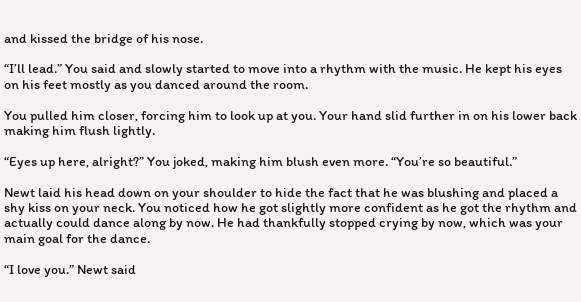and kissed the bridge of his nose.

“I’ll lead.” You said and slowly started to move into a rhythm with the music. He kept his eyes on his feet mostly as you danced around the room.

You pulled him closer, forcing him to look up at you. Your hand slid further in on his lower back making him flush lightly.

“Eyes up here, alright?” You joked, making him blush even more. “You’re so beautiful.”

Newt laid his head down on your shoulder to hide the fact that he was blushing and placed a shy kiss on your neck. You noticed how he got slightly more confident as he got the rhythm and actually could dance along by now. He had thankfully stopped crying by now, which was your main goal for the dance.

“I love you.” Newt said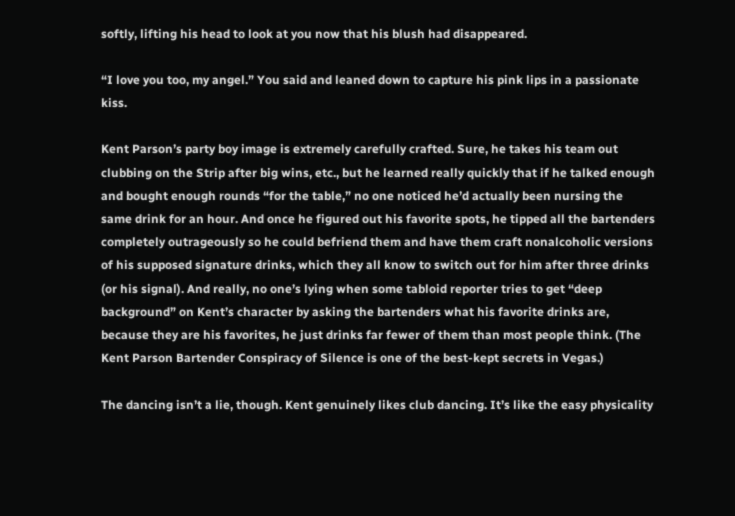softly, lifting his head to look at you now that his blush had disappeared.

“I love you too, my angel.” You said and leaned down to capture his pink lips in a passionate kiss.

Kent Parson’s party boy image is extremely carefully crafted. Sure, he takes his team out clubbing on the Strip after big wins, etc., but he learned really quickly that if he talked enough and bought enough rounds “for the table,” no one noticed he’d actually been nursing the same drink for an hour. And once he figured out his favorite spots, he tipped all the bartenders completely outrageously so he could befriend them and have them craft nonalcoholic versions of his supposed signature drinks, which they all know to switch out for him after three drinks (or his signal). And really, no one’s lying when some tabloid reporter tries to get “deep background” on Kent’s character by asking the bartenders what his favorite drinks are, because they are his favorites, he just drinks far fewer of them than most people think. (The Kent Parson Bartender Conspiracy of Silence is one of the best-kept secrets in Vegas.)

The dancing isn’t a lie, though. Kent genuinely likes club dancing. It’s like the easy physicality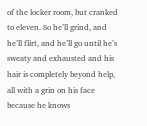of the locker room, but cranked to eleven. So he’ll grind, and he’ll flirt, and he’ll go until he’s sweaty and exhausted and his hair is completely beyond help, all with a grin on his face because he knows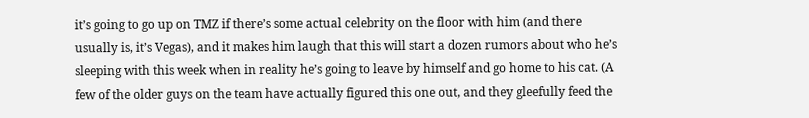it’s going to go up on TMZ if there’s some actual celebrity on the floor with him (and there usually is, it’s Vegas), and it makes him laugh that this will start a dozen rumors about who he’s sleeping with this week when in reality he’s going to leave by himself and go home to his cat. (A few of the older guys on the team have actually figured this one out, and they gleefully feed the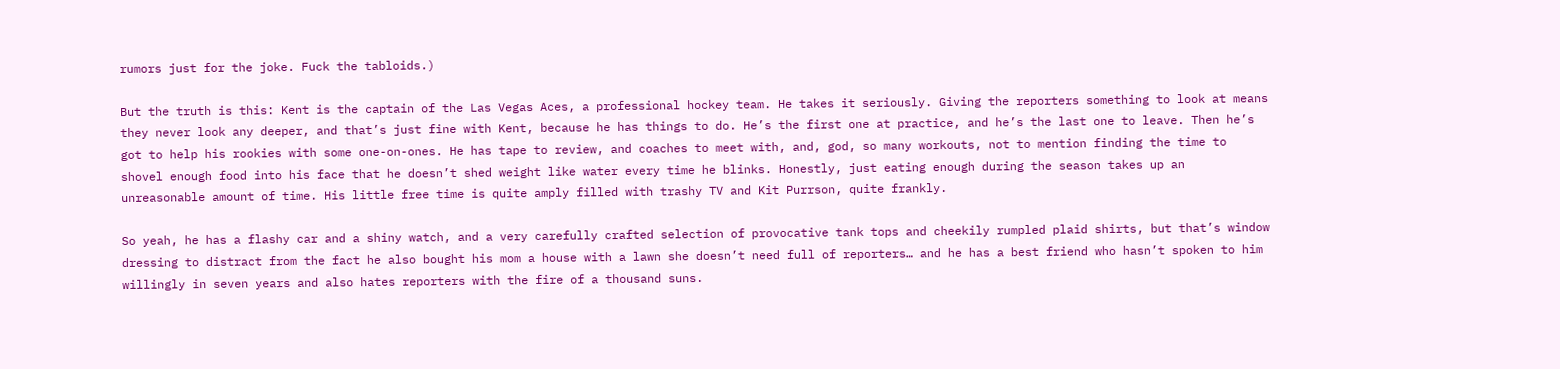rumors just for the joke. Fuck the tabloids.)

But the truth is this: Kent is the captain of the Las Vegas Aces, a professional hockey team. He takes it seriously. Giving the reporters something to look at means they never look any deeper, and that’s just fine with Kent, because he has things to do. He’s the first one at practice, and he’s the last one to leave. Then he’s got to help his rookies with some one-on-ones. He has tape to review, and coaches to meet with, and, god, so many workouts, not to mention finding the time to shovel enough food into his face that he doesn’t shed weight like water every time he blinks. Honestly, just eating enough during the season takes up an unreasonable amount of time. His little free time is quite amply filled with trashy TV and Kit Purrson, quite frankly.

So yeah, he has a flashy car and a shiny watch, and a very carefully crafted selection of provocative tank tops and cheekily rumpled plaid shirts, but that’s window dressing to distract from the fact he also bought his mom a house with a lawn she doesn’t need full of reporters… and he has a best friend who hasn’t spoken to him willingly in seven years and also hates reporters with the fire of a thousand suns.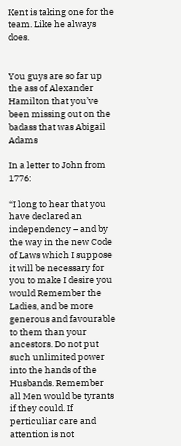Kent is taking one for the team. Like he always does.


You guys are so far up the ass of Alexander Hamilton that you’ve been missing out on the badass that was Abigail Adams

In a letter to John from 1776:

“I long to hear that you have declared an independency – and by the way in the new Code of Laws which I suppose it will be necessary for you to make I desire you would Remember the Ladies, and be more generous and favourable to them than your ancestors. Do not put such unlimited power into the hands of the Husbands. Remember all Men would be tyrants if they could. If perticuliar care and attention is not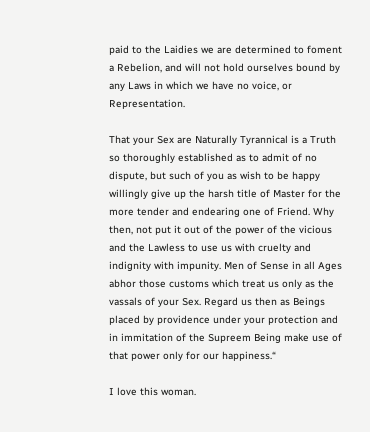paid to the Laidies we are determined to foment a Rebelion, and will not hold ourselves bound by any Laws in which we have no voice, or Representation.

That your Sex are Naturally Tyrannical is a Truth so thoroughly established as to admit of no dispute, but such of you as wish to be happy willingly give up the harsh title of Master for the more tender and endearing one of Friend. Why then, not put it out of the power of the vicious and the Lawless to use us with cruelty and indignity with impunity. Men of Sense in all Ages abhor those customs which treat us only as the vassals of your Sex. Regard us then as Beings placed by providence under your protection and in immitation of the Supreem Being make use of that power only for our happiness.“

I love this woman.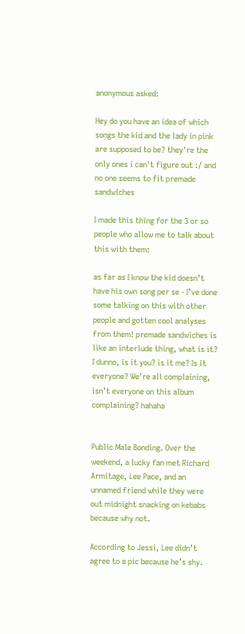anonymous asked:

Hey do you have an idea of which songs the kid and the lady in pink are supposed to be? they're the only ones i can't figure out :/ and no one seems to fit premade sandwiches

I made this thing for the 3 or so people who allow me to talk about this with them:

as far as I know the kid doesn’t have his own song per se - I’ve done some talking on this with other people and gotten cool analyses from them! premade sandwiches is like an interlude thing, what is it? I dunno, is it you? is it me? Is it everyone? We’re all complaining, isn’t everyone on this album complaining? hahaha


Public Male Bonding. Over the weekend, a lucky fan met Richard Armitage, Lee Pace, and an unnamed friend while they were out midnight snacking on kebabs because why not.

According to Jessi, Lee didn’t agree to a pic because he’s shy.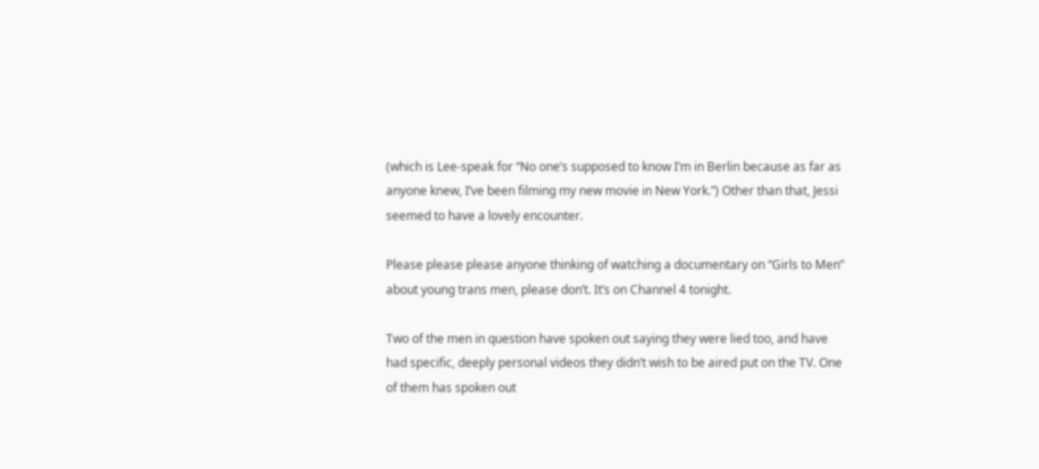(which is Lee-speak for “No one’s supposed to know I’m in Berlin because as far as anyone knew, I’ve been filming my new movie in New York.”) Other than that, Jessi seemed to have a lovely encounter.

Please please please anyone thinking of watching a documentary on “Girls to Men” about young trans men, please don’t. It’s on Channel 4 tonight.

Two of the men in question have spoken out saying they were lied too, and have had specific, deeply personal videos they didn’t wish to be aired put on the TV. One of them has spoken out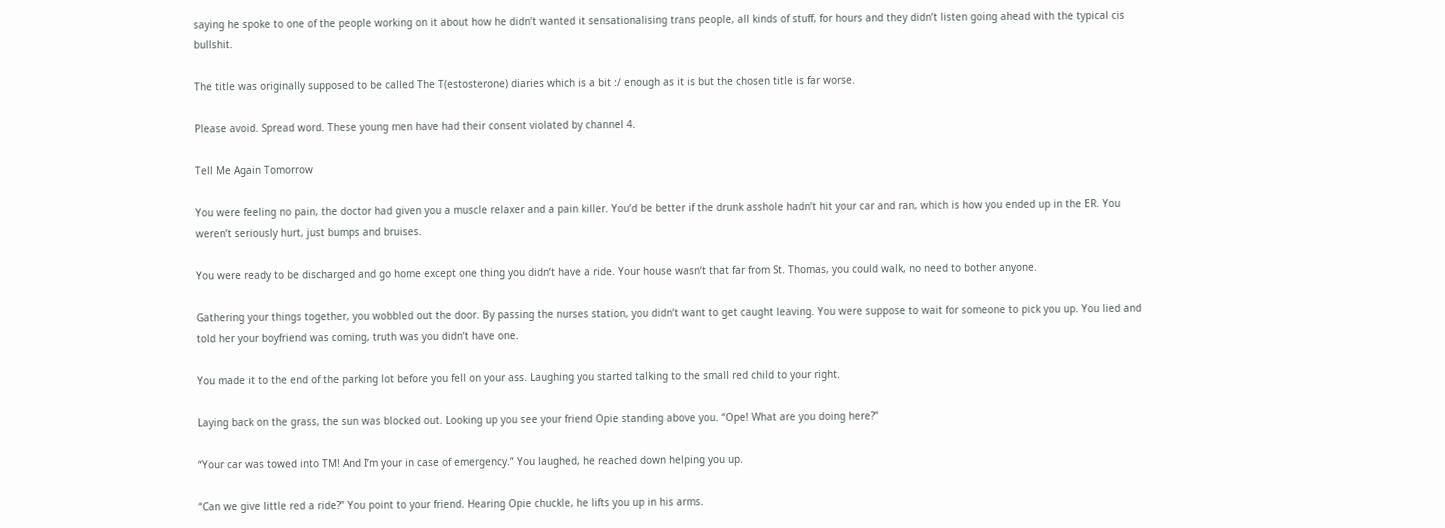saying he spoke to one of the people working on it about how he didn’t wanted it sensationalising trans people, all kinds of stuff, for hours and they didn’t listen going ahead with the typical cis bullshit.

The title was originally supposed to be called The T(estosterone) diaries which is a bit :/ enough as it is but the chosen title is far worse.

Please avoid. Spread word. These young men have had their consent violated by channel 4.

Tell Me Again Tomorrow

You were feeling no pain, the doctor had given you a muscle relaxer and a pain killer. You’d be better if the drunk asshole hadn’t hit your car and ran, which is how you ended up in the ER. You weren’t seriously hurt, just bumps and bruises.

You were ready to be discharged and go home except one thing you didn’t have a ride. Your house wasn’t that far from St. Thomas, you could walk, no need to bother anyone.

Gathering your things together, you wobbled out the door. By passing the nurses station, you didn’t want to get caught leaving. You were suppose to wait for someone to pick you up. You lied and told her your boyfriend was coming, truth was you didn’t have one.

You made it to the end of the parking lot before you fell on your ass. Laughing you started talking to the small red child to your right.

Laying back on the grass, the sun was blocked out. Looking up you see your friend Opie standing above you. “Ope! What are you doing here?”

“Your car was towed into TM! And I’m your in case of emergency.” You laughed, he reached down helping you up.

“Can we give little red a ride?” You point to your friend. Hearing Opie chuckle, he lifts you up in his arms.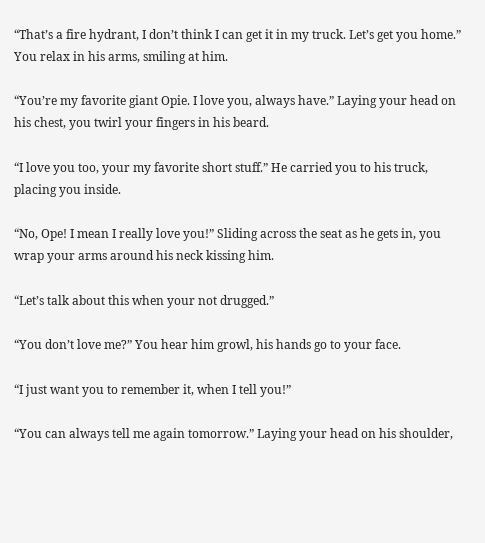“That’s a fire hydrant, I don’t think I can get it in my truck. Let’s get you home.” You relax in his arms, smiling at him.

“You’re my favorite giant Opie. I love you, always have.” Laying your head on his chest, you twirl your fingers in his beard.

“I love you too, your my favorite short stuff.” He carried you to his truck, placing you inside.

“No, Ope! I mean I really love you!” Sliding across the seat as he gets in, you wrap your arms around his neck kissing him.

“Let’s talk about this when your not drugged.”

“You don’t love me?” You hear him growl, his hands go to your face.

“I just want you to remember it, when I tell you!”

“You can always tell me again tomorrow.” Laying your head on his shoulder,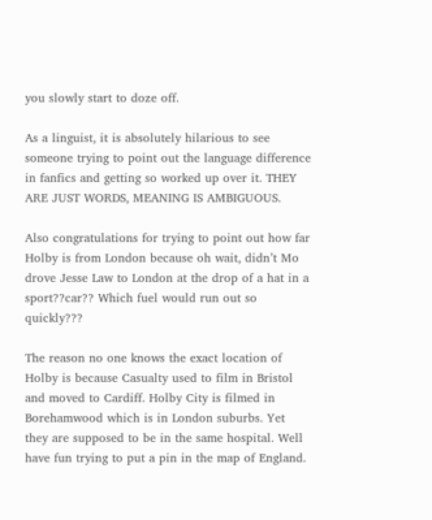you slowly start to doze off.

As a linguist, it is absolutely hilarious to see someone trying to point out the language difference in fanfics and getting so worked up over it. THEY ARE JUST WORDS, MEANING IS AMBIGUOUS.

Also congratulations for trying to point out how far Holby is from London because oh wait, didn’t Mo drove Jesse Law to London at the drop of a hat in a sport??car?? Which fuel would run out so quickly???

The reason no one knows the exact location of Holby is because Casualty used to film in Bristol and moved to Cardiff. Holby City is filmed in Borehamwood which is in London suburbs. Yet they are supposed to be in the same hospital. Well have fun trying to put a pin in the map of England.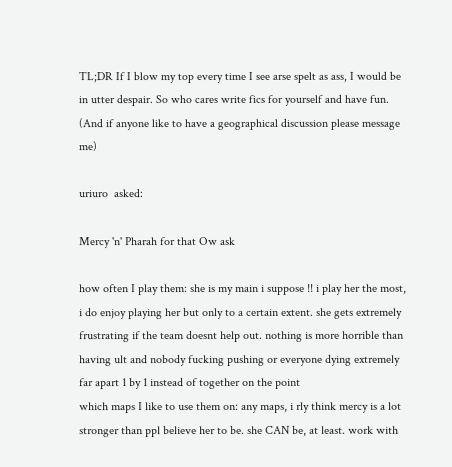TL;DR If I blow my top every time I see arse spelt as ass, I would be in utter despair. So who cares write fics for yourself and have fun. (And if anyone like to have a geographical discussion please message me)

uriuro  asked:

Mercy 'n' Pharah for that Ow ask

how often I play them: she is my main i suppose !! i play her the most, i do enjoy playing her but only to a certain extent. she gets extremely frustrating if the team doesnt help out. nothing is more horrible than having ult and nobody fucking pushing or everyone dying extremely far apart 1 by 1 instead of together on the point
which maps I like to use them on: any maps, i rly think mercy is a lot stronger than ppl believe her to be. she CAN be, at least. work with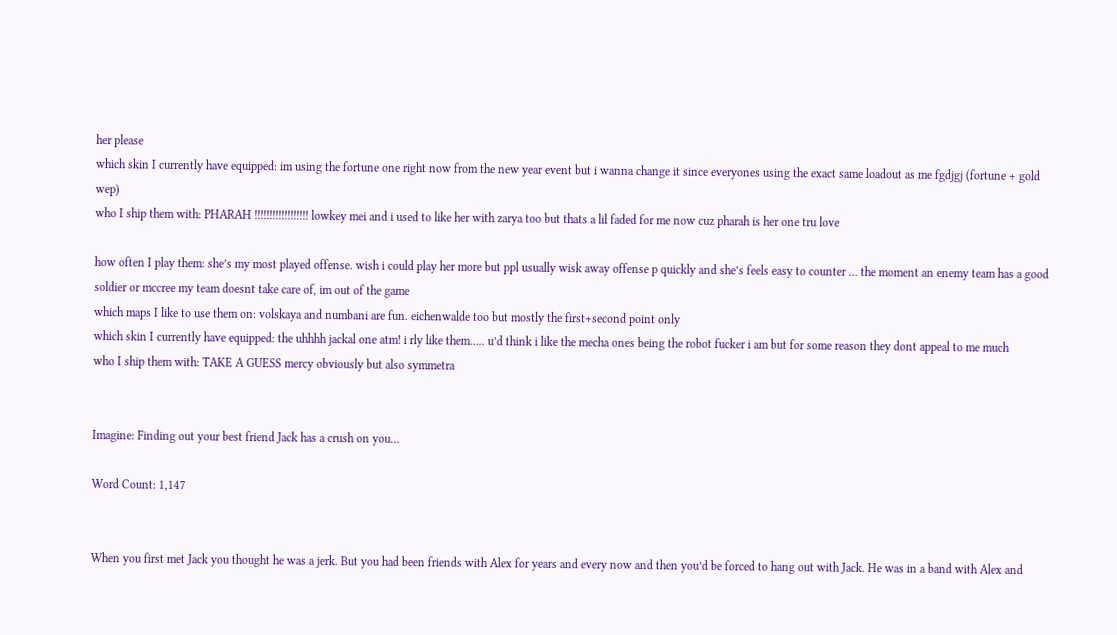her please
which skin I currently have equipped: im using the fortune one right now from the new year event but i wanna change it since everyones using the exact same loadout as me fgdjgj (fortune + gold wep)
who I ship them with: PHARAH !!!!!!!!!!!!!!!!!! lowkey mei and i used to like her with zarya too but thats a lil faded for me now cuz pharah is her one tru love

how often I play them: she’s my most played offense. wish i could play her more but ppl usually wisk away offense p quickly and she’s feels easy to counter … the moment an enemy team has a good soldier or mccree my team doesnt take care of, im out of the game
which maps I like to use them on: volskaya and numbani are fun. eichenwalde too but mostly the first+second point only
which skin I currently have equipped: the uhhhh jackal one atm! i rly like them….. u’d think i like the mecha ones being the robot fucker i am but for some reason they dont appeal to me much
who I ship them with: TAKE A GUESS mercy obviously but also symmetra


Imagine: Finding out your best friend Jack has a crush on you…

Word Count: 1,147


When you first met Jack you thought he was a jerk. But you had been friends with Alex for years and every now and then you’d be forced to hang out with Jack. He was in a band with Alex and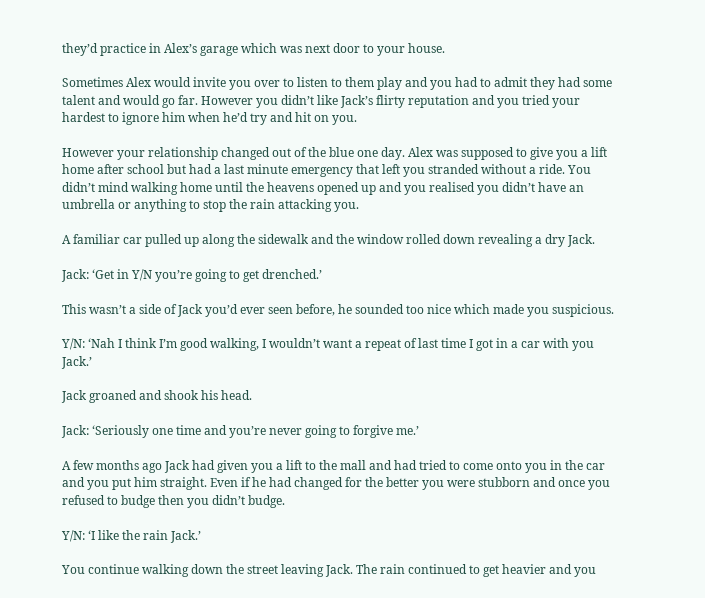they’d practice in Alex’s garage which was next door to your house.

Sometimes Alex would invite you over to listen to them play and you had to admit they had some talent and would go far. However you didn’t like Jack’s flirty reputation and you tried your hardest to ignore him when he’d try and hit on you.

However your relationship changed out of the blue one day. Alex was supposed to give you a lift home after school but had a last minute emergency that left you stranded without a ride. You didn’t mind walking home until the heavens opened up and you realised you didn’t have an umbrella or anything to stop the rain attacking you.

A familiar car pulled up along the sidewalk and the window rolled down revealing a dry Jack.

Jack: ‘Get in Y/N you’re going to get drenched.’

This wasn’t a side of Jack you’d ever seen before, he sounded too nice which made you suspicious.

Y/N: ‘Nah I think I’m good walking, I wouldn’t want a repeat of last time I got in a car with you Jack.’

Jack groaned and shook his head.

Jack: ‘Seriously one time and you’re never going to forgive me.’

A few months ago Jack had given you a lift to the mall and had tried to come onto you in the car and you put him straight. Even if he had changed for the better you were stubborn and once you refused to budge then you didn’t budge.

Y/N: ‘I like the rain Jack.’

You continue walking down the street leaving Jack. The rain continued to get heavier and you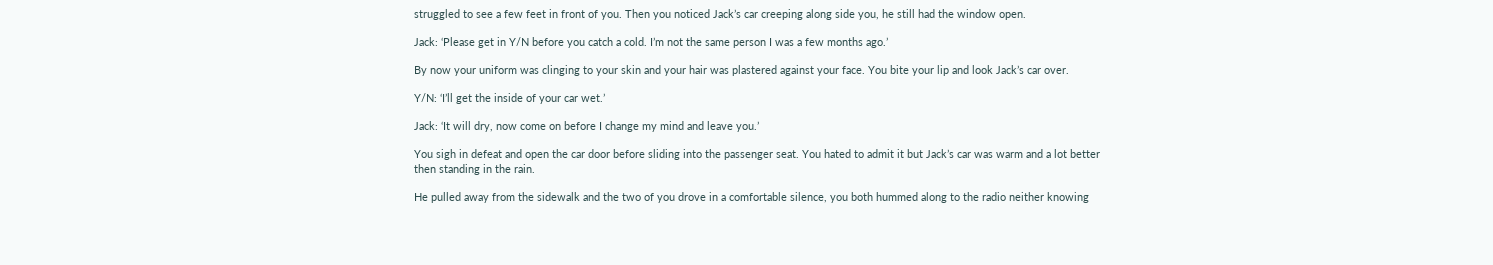struggled to see a few feet in front of you. Then you noticed Jack’s car creeping along side you, he still had the window open.

Jack: ‘Please get in Y/N before you catch a cold. I’m not the same person I was a few months ago.’

By now your uniform was clinging to your skin and your hair was plastered against your face. You bite your lip and look Jack’s car over.

Y/N: ‘I’ll get the inside of your car wet.’

Jack: ‘It will dry, now come on before I change my mind and leave you.’

You sigh in defeat and open the car door before sliding into the passenger seat. You hated to admit it but Jack’s car was warm and a lot better then standing in the rain.

He pulled away from the sidewalk and the two of you drove in a comfortable silence, you both hummed along to the radio neither knowing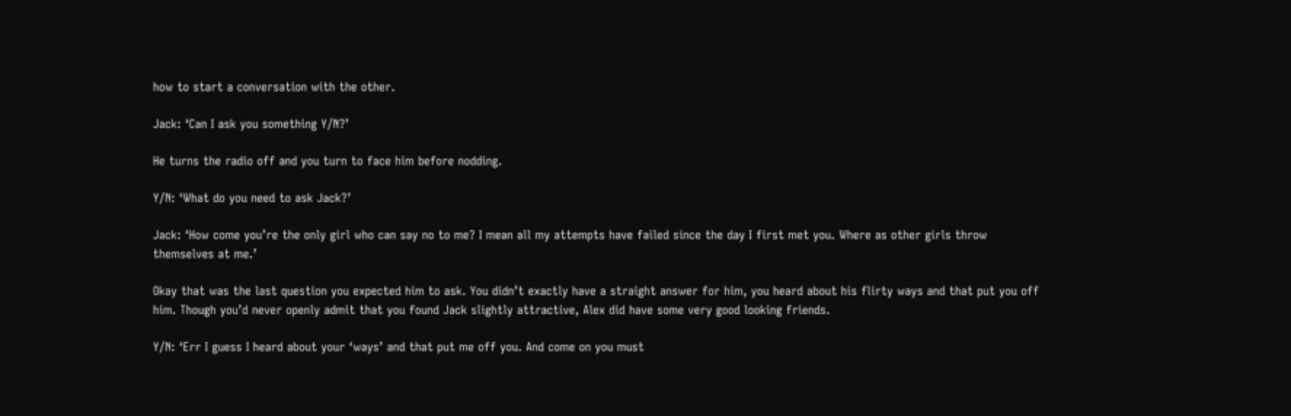how to start a conversation with the other.

Jack: ‘Can I ask you something Y/N?’

He turns the radio off and you turn to face him before nodding.

Y/N: ‘What do you need to ask Jack?’

Jack: ‘How come you’re the only girl who can say no to me? I mean all my attempts have failed since the day I first met you. Where as other girls throw themselves at me.’

Okay that was the last question you expected him to ask. You didn’t exactly have a straight answer for him, you heard about his flirty ways and that put you off him. Though you’d never openly admit that you found Jack slightly attractive, Alex did have some very good looking friends.

Y/N: ‘Err I guess I heard about your ‘ways’ and that put me off you. And come on you must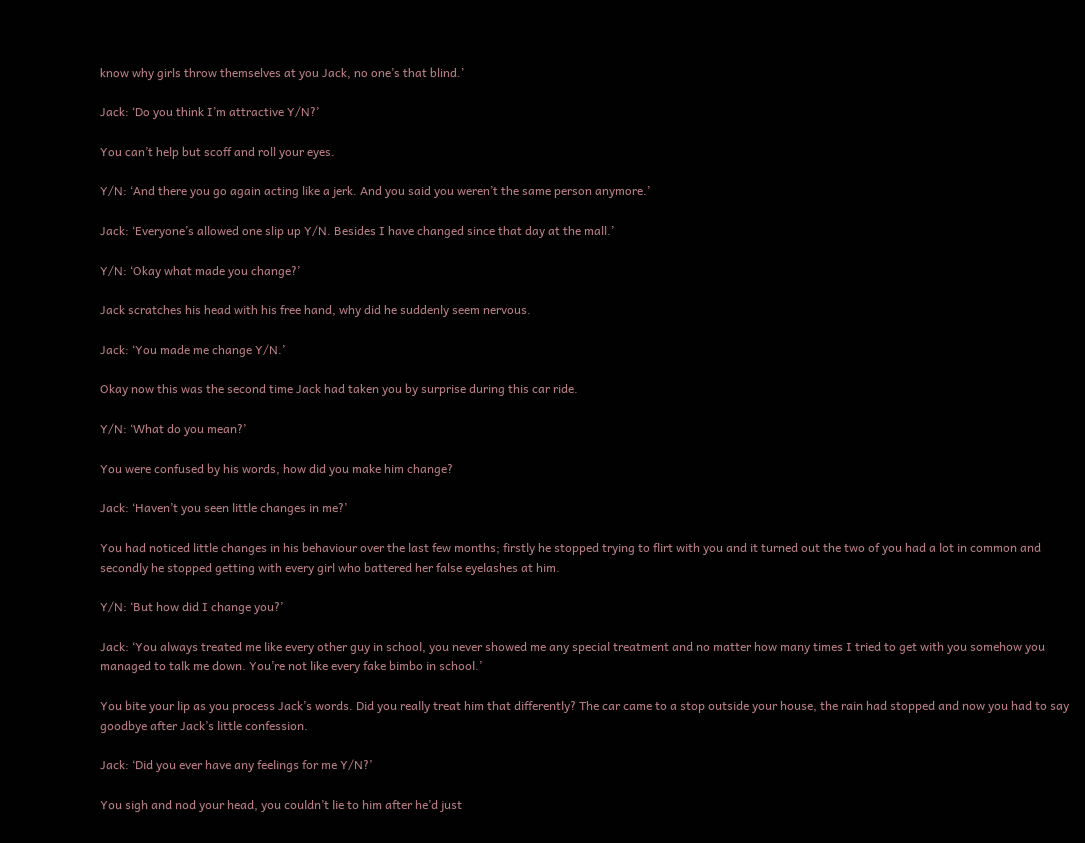know why girls throw themselves at you Jack, no one’s that blind.’

Jack: ‘Do you think I’m attractive Y/N?’

You can’t help but scoff and roll your eyes.

Y/N: ‘And there you go again acting like a jerk. And you said you weren’t the same person anymore.’

Jack: ‘Everyone’s allowed one slip up Y/N. Besides I have changed since that day at the mall.’

Y/N: ‘Okay what made you change?’

Jack scratches his head with his free hand, why did he suddenly seem nervous.

Jack: ‘You made me change Y/N.’

Okay now this was the second time Jack had taken you by surprise during this car ride.

Y/N: ‘What do you mean?’

You were confused by his words, how did you make him change?

Jack: ‘Haven’t you seen little changes in me?’

You had noticed little changes in his behaviour over the last few months; firstly he stopped trying to flirt with you and it turned out the two of you had a lot in common and secondly he stopped getting with every girl who battered her false eyelashes at him.

Y/N: ‘But how did I change you?’

Jack: ‘You always treated me like every other guy in school, you never showed me any special treatment and no matter how many times I tried to get with you somehow you managed to talk me down. You’re not like every fake bimbo in school.’

You bite your lip as you process Jack’s words. Did you really treat him that differently? The car came to a stop outside your house, the rain had stopped and now you had to say goodbye after Jack’s little confession.

Jack: ‘Did you ever have any feelings for me Y/N?’

You sigh and nod your head, you couldn’t lie to him after he’d just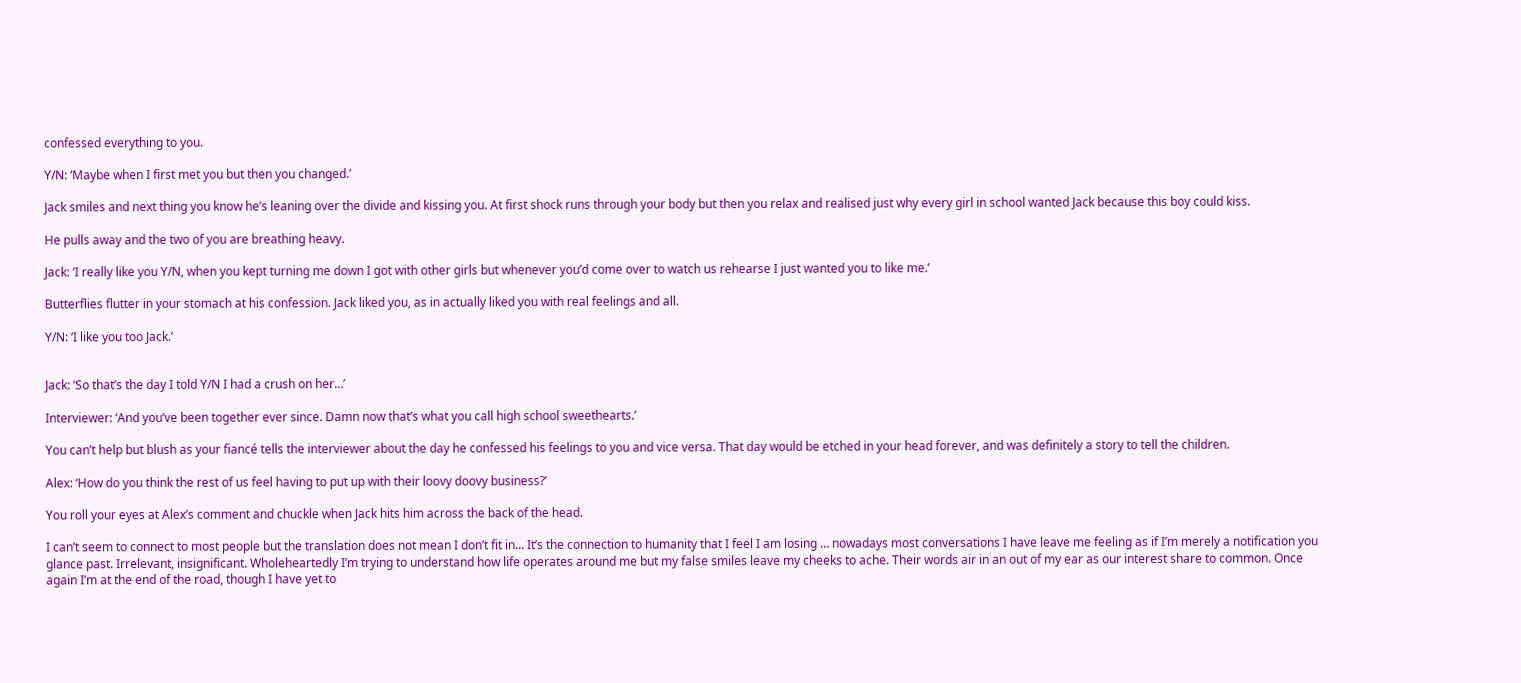confessed everything to you.

Y/N: ‘Maybe when I first met you but then you changed.’

Jack smiles and next thing you know he’s leaning over the divide and kissing you. At first shock runs through your body but then you relax and realised just why every girl in school wanted Jack because this boy could kiss.

He pulls away and the two of you are breathing heavy.

Jack: ‘I really like you Y/N, when you kept turning me down I got with other girls but whenever you’d come over to watch us rehearse I just wanted you to like me.’

Butterflies flutter in your stomach at his confession. Jack liked you, as in actually liked you with real feelings and all.

Y/N: ‘I like you too Jack.’


Jack: ‘So that’s the day I told Y/N I had a crush on her…’

Interviewer: ‘And you’ve been together ever since. Damn now that’s what you call high school sweethearts.’

You can’t help but blush as your fiancé tells the interviewer about the day he confessed his feelings to you and vice versa. That day would be etched in your head forever, and was definitely a story to tell the children.

Alex: ‘How do you think the rest of us feel having to put up with their loovy doovy business?’

You roll your eyes at Alex’s comment and chuckle when Jack hits him across the back of the head.

I can’t seem to connect to most people but the translation does not mean I don’t fit in… It’s the connection to humanity that I feel I am losing … nowadays most conversations I have leave me feeling as if I’m merely a notification you glance past. Irrelevant, insignificant. Wholeheartedly I’m trying to understand how life operates around me but my false smiles leave my cheeks to ache. Their words air in an out of my ear as our interest share to common. Once again I’m at the end of the road, though I have yet to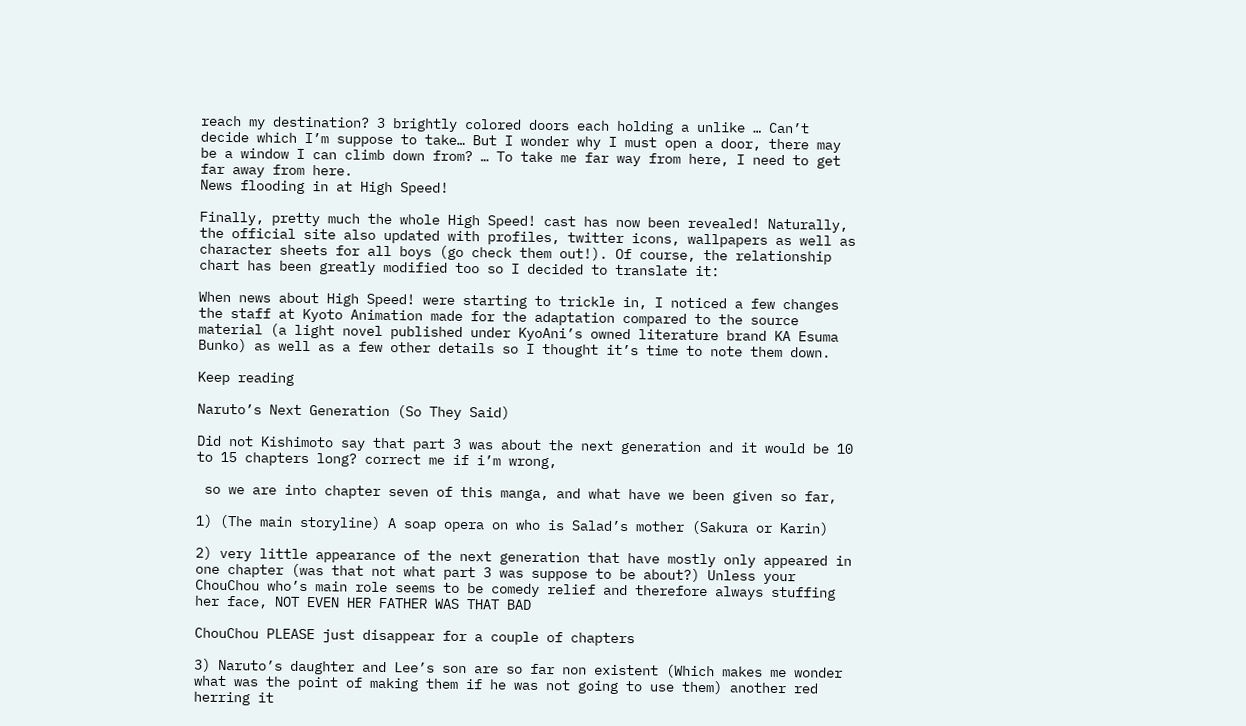reach my destination? 3 brightly colored doors each holding a unlike … Can’t decide which I’m suppose to take… But I wonder why I must open a door, there may be a window I can climb down from? … To take me far way from here, I need to get far away from here.
News flooding in at High Speed!

Finally, pretty much the whole High Speed! cast has now been revealed! Naturally, the official site also updated with profiles, twitter icons, wallpapers as well as character sheets for all boys (go check them out!). Of course, the relationship chart has been greatly modified too so I decided to translate it:

When news about High Speed! were starting to trickle in, I noticed a few changes the staff at Kyoto Animation made for the adaptation compared to the source material (a light novel published under KyoAni’s owned literature brand KA Esuma Bunko) as well as a few other details so I thought it’s time to note them down.

Keep reading

Naruto’s Next Generation (So They Said)

Did not Kishimoto say that part 3 was about the next generation and it would be 10 to 15 chapters long? correct me if i’m wrong,

 so we are into chapter seven of this manga, and what have we been given so far,

1) (The main storyline) A soap opera on who is Salad’s mother (Sakura or Karin)

2) very little appearance of the next generation that have mostly only appeared in one chapter (was that not what part 3 was suppose to be about?) Unless your ChouChou who’s main role seems to be comedy relief and therefore always stuffing her face, NOT EVEN HER FATHER WAS THAT BAD

ChouChou PLEASE just disappear for a couple of chapters

3) Naruto’s daughter and Lee’s son are so far non existent (Which makes me wonder what was the point of making them if he was not going to use them) another red herring it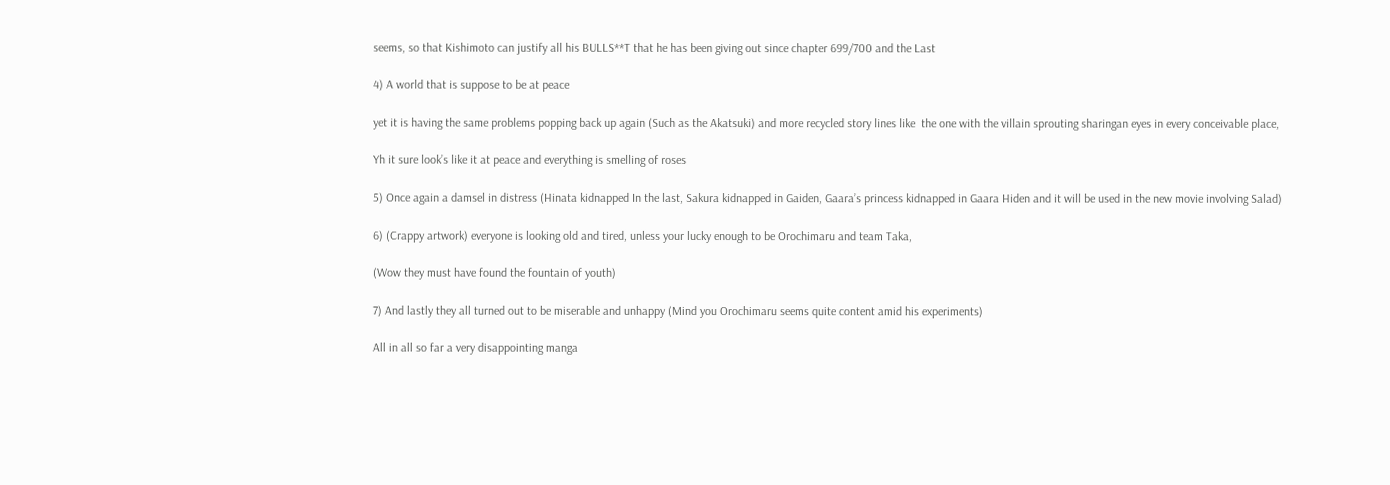seems, so that Kishimoto can justify all his BULLS**T that he has been giving out since chapter 699/700 and the Last

4) A world that is suppose to be at peace

yet it is having the same problems popping back up again (Such as the Akatsuki) and more recycled story lines like  the one with the villain sprouting sharingan eyes in every conceivable place,

Yh it sure look’s like it at peace and everything is smelling of roses

5) Once again a damsel in distress (Hinata kidnapped In the last, Sakura kidnapped in Gaiden, Gaara’s princess kidnapped in Gaara Hiden and it will be used in the new movie involving Salad)

6) (Crappy artwork) everyone is looking old and tired, unless your lucky enough to be Orochimaru and team Taka,

(Wow they must have found the fountain of youth)

7) And lastly they all turned out to be miserable and unhappy (Mind you Orochimaru seems quite content amid his experiments)

All in all so far a very disappointing manga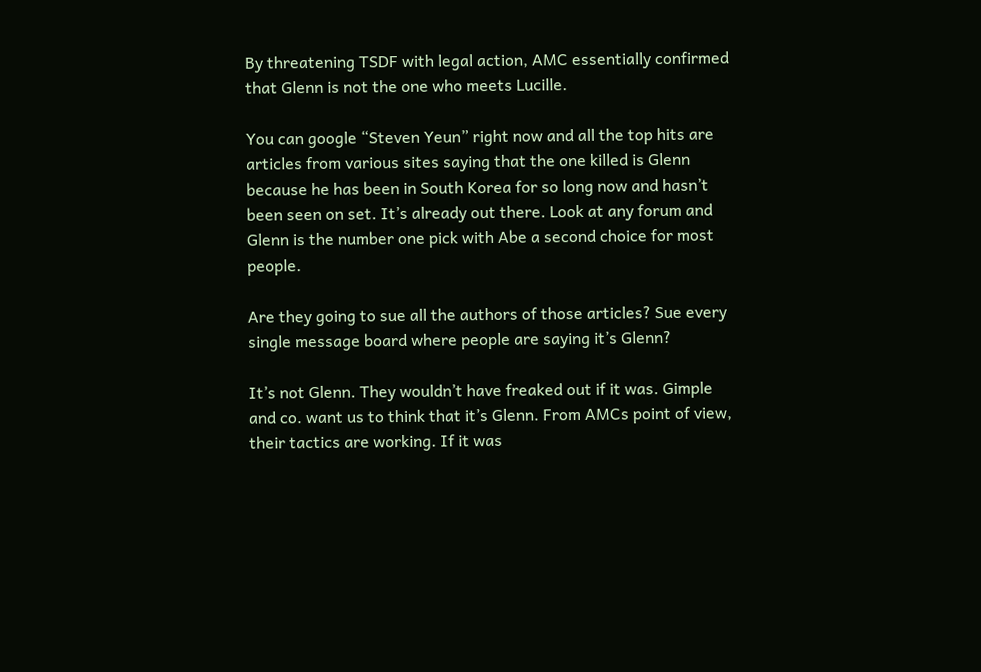By threatening TSDF with legal action, AMC essentially confirmed that Glenn is not the one who meets Lucille.

You can google “Steven Yeun” right now and all the top hits are articles from various sites saying that the one killed is Glenn because he has been in South Korea for so long now and hasn’t been seen on set. It’s already out there. Look at any forum and Glenn is the number one pick with Abe a second choice for most people.

Are they going to sue all the authors of those articles? Sue every single message board where people are saying it’s Glenn?

It’s not Glenn. They wouldn’t have freaked out if it was. Gimple and co. want us to think that it’s Glenn. From AMCs point of view, their tactics are working. If it was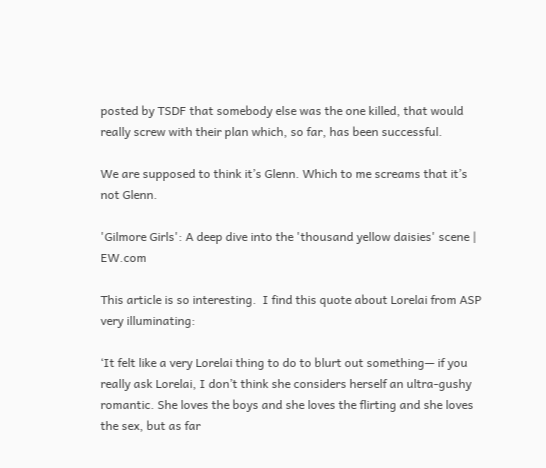posted by TSDF that somebody else was the one killed, that would really screw with their plan which, so far, has been successful.

We are supposed to think it’s Glenn. Which to me screams that it’s not Glenn.

'Gilmore Girls': A deep dive into the 'thousand yellow daisies' scene | EW.com

This article is so interesting.  I find this quote about Lorelai from ASP very illuminating:

‘It felt like a very Lorelai thing to do to blurt out something— if you really ask Lorelai, I don’t think she considers herself an ultra-gushy romantic. She loves the boys and she loves the flirting and she loves the sex, but as far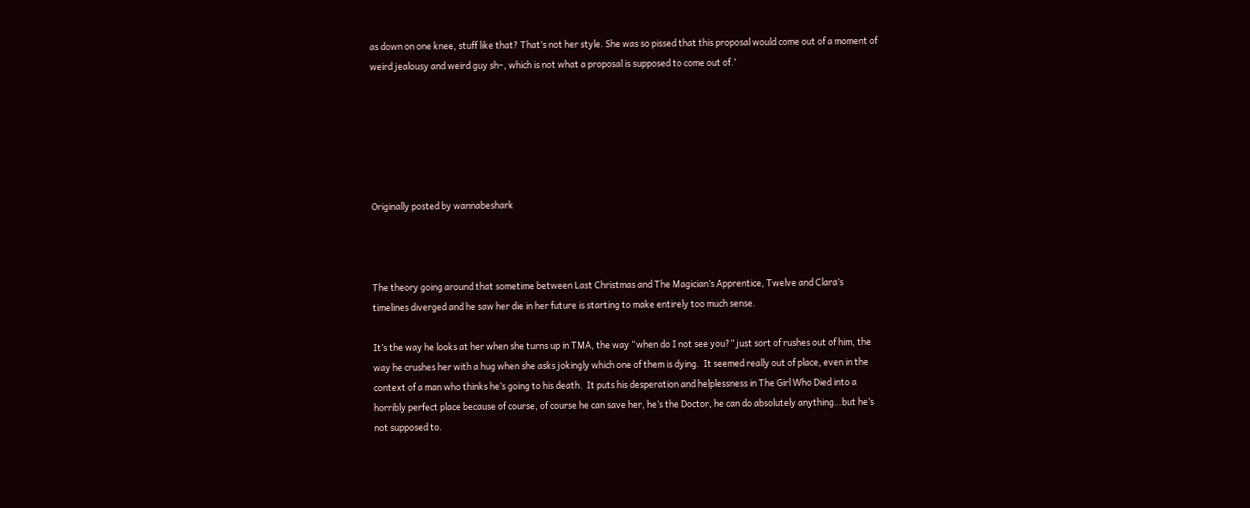as down on one knee, stuff like that? That’s not her style. She was so pissed that this proposal would come out of a moment of weird jealousy and weird guy sh–, which is not what a proposal is supposed to come out of.’






Originally posted by wannabeshark



The theory going around that sometime between Last Christmas and The Magician’s Apprentice, Twelve and Clara’s timelines diverged and he saw her die in her future is starting to make entirely too much sense.

It’s the way he looks at her when she turns up in TMA, the way “when do I not see you?” just sort of rushes out of him, the way he crushes her with a hug when she asks jokingly which one of them is dying.  It seemed really out of place, even in the context of a man who thinks he’s going to his death.  It puts his desperation and helplessness in The Girl Who Died into a horribly perfect place because of course, of course he can save her, he’s the Doctor, he can do absolutely anything…but he’s not supposed to.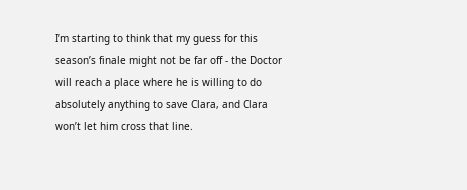I’m starting to think that my guess for this season’s finale might not be far off - the Doctor will reach a place where he is willing to do absolutely anything to save Clara, and Clara won’t let him cross that line.